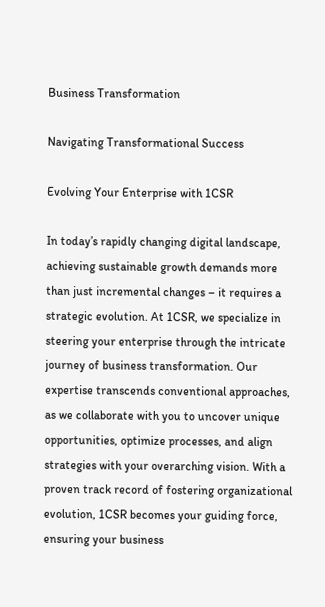Business Transformation

Navigating Transformational Success

Evolving Your Enterprise with 1CSR

In today’s rapidly changing digital landscape, achieving sustainable growth demands more than just incremental changes – it requires a strategic evolution. At 1CSR, we specialize in steering your enterprise through the intricate journey of business transformation. Our expertise transcends conventional approaches, as we collaborate with you to uncover unique opportunities, optimize processes, and align strategies with your overarching vision. With a proven track record of fostering organizational evolution, 1CSR becomes your guiding force, ensuring your business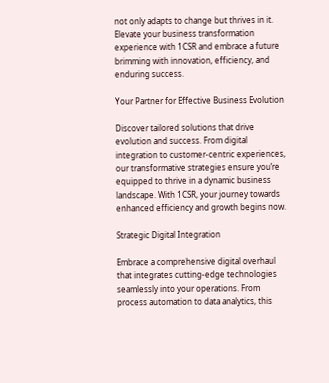not only adapts to change but thrives in it. Elevate your business transformation experience with 1CSR and embrace a future brimming with innovation, efficiency, and enduring success.

Your Partner for Effective Business Evolution

Discover tailored solutions that drive evolution and success. From digital integration to customer-centric experiences, our transformative strategies ensure you’re equipped to thrive in a dynamic business landscape. With 1CSR, your journey towards enhanced efficiency and growth begins now.

Strategic Digital Integration

Embrace a comprehensive digital overhaul that integrates cutting-edge technologies seamlessly into your operations. From process automation to data analytics, this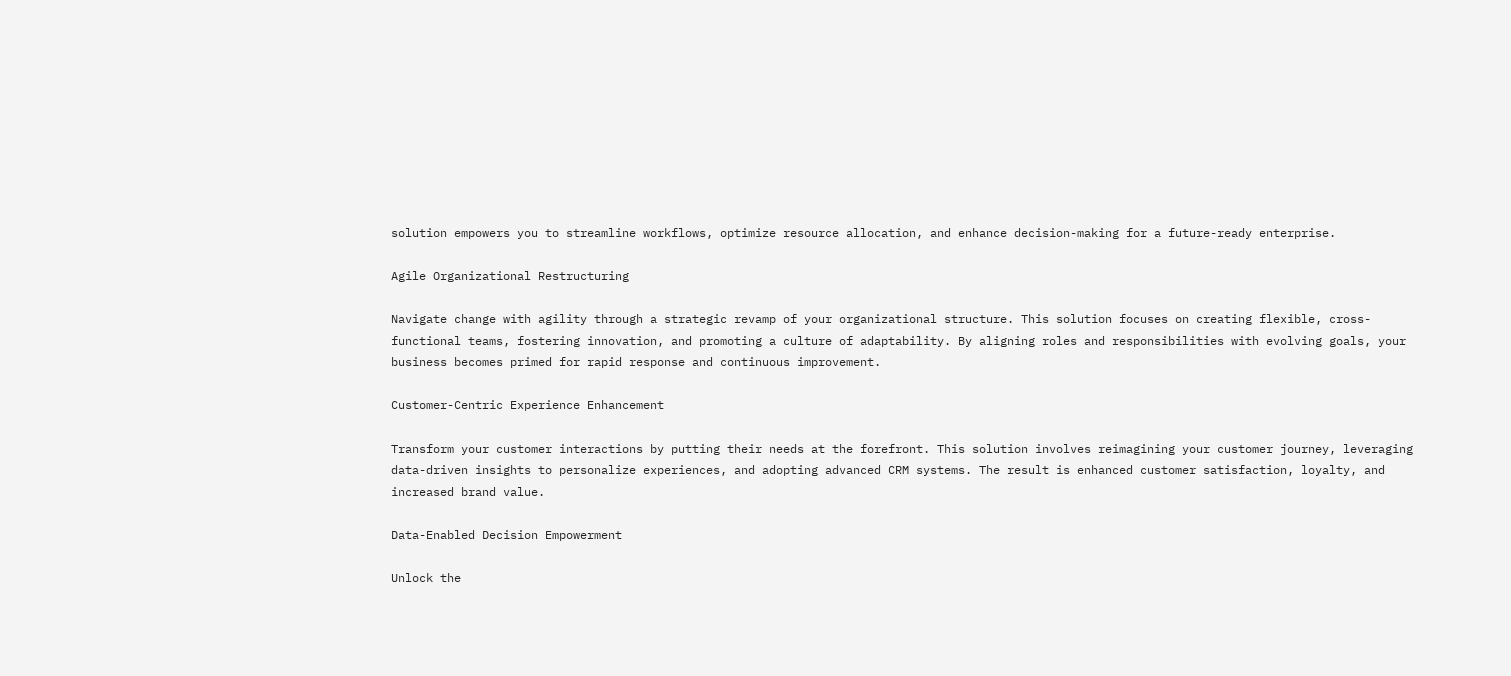solution empowers you to streamline workflows, optimize resource allocation, and enhance decision-making for a future-ready enterprise.

Agile Organizational Restructuring

Navigate change with agility through a strategic revamp of your organizational structure. This solution focuses on creating flexible, cross-functional teams, fostering innovation, and promoting a culture of adaptability. By aligning roles and responsibilities with evolving goals, your business becomes primed for rapid response and continuous improvement.

Customer-Centric Experience Enhancement

Transform your customer interactions by putting their needs at the forefront. This solution involves reimagining your customer journey, leveraging data-driven insights to personalize experiences, and adopting advanced CRM systems. The result is enhanced customer satisfaction, loyalty, and increased brand value.

Data-Enabled Decision Empowerment

Unlock the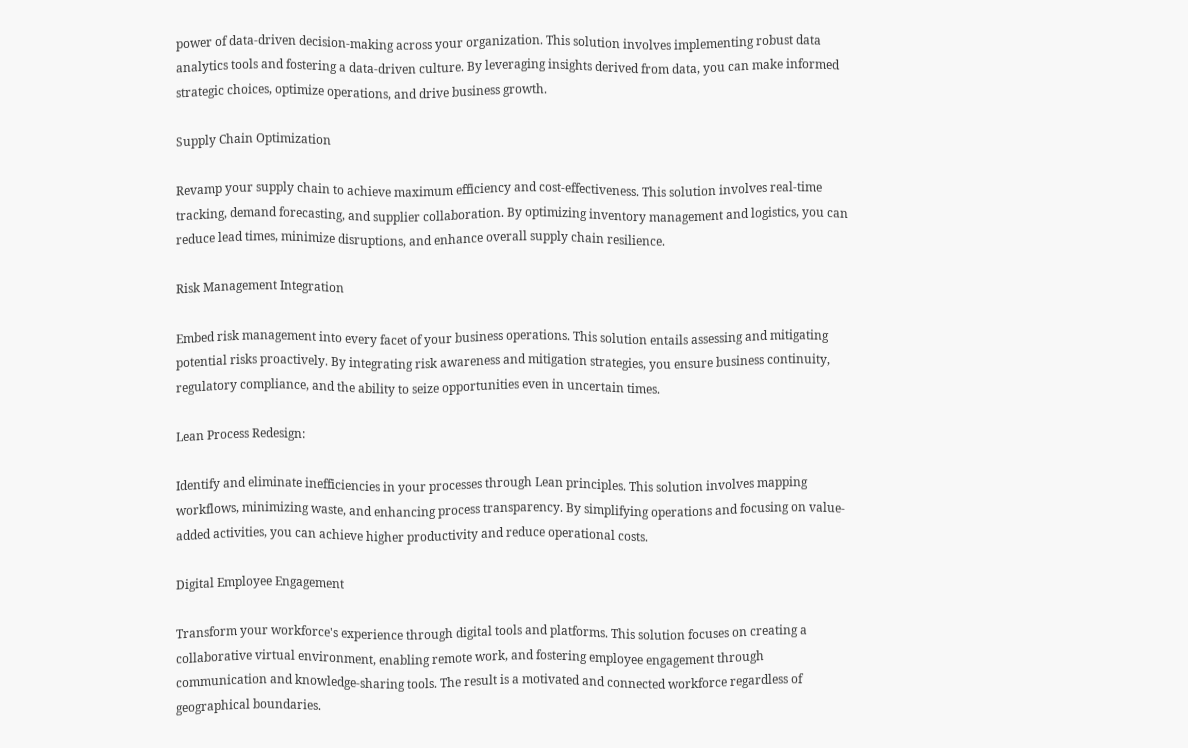power of data-driven decision-making across your organization. This solution involves implementing robust data analytics tools and fostering a data-driven culture. By leveraging insights derived from data, you can make informed strategic choices, optimize operations, and drive business growth.

Supply Chain Optimization

Revamp your supply chain to achieve maximum efficiency and cost-effectiveness. This solution involves real-time tracking, demand forecasting, and supplier collaboration. By optimizing inventory management and logistics, you can reduce lead times, minimize disruptions, and enhance overall supply chain resilience.

Risk Management Integration

Embed risk management into every facet of your business operations. This solution entails assessing and mitigating potential risks proactively. By integrating risk awareness and mitigation strategies, you ensure business continuity, regulatory compliance, and the ability to seize opportunities even in uncertain times.

Lean Process Redesign:

Identify and eliminate inefficiencies in your processes through Lean principles. This solution involves mapping workflows, minimizing waste, and enhancing process transparency. By simplifying operations and focusing on value-added activities, you can achieve higher productivity and reduce operational costs.

Digital Employee Engagement

Transform your workforce's experience through digital tools and platforms. This solution focuses on creating a collaborative virtual environment, enabling remote work, and fostering employee engagement through communication and knowledge-sharing tools. The result is a motivated and connected workforce regardless of geographical boundaries.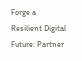Forge a Resilient Digital Future: Partner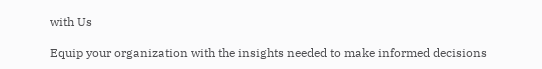with Us

Equip your organization with the insights needed to make informed decisions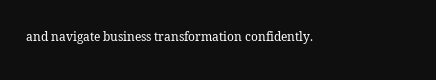and navigate business transformation confidently.